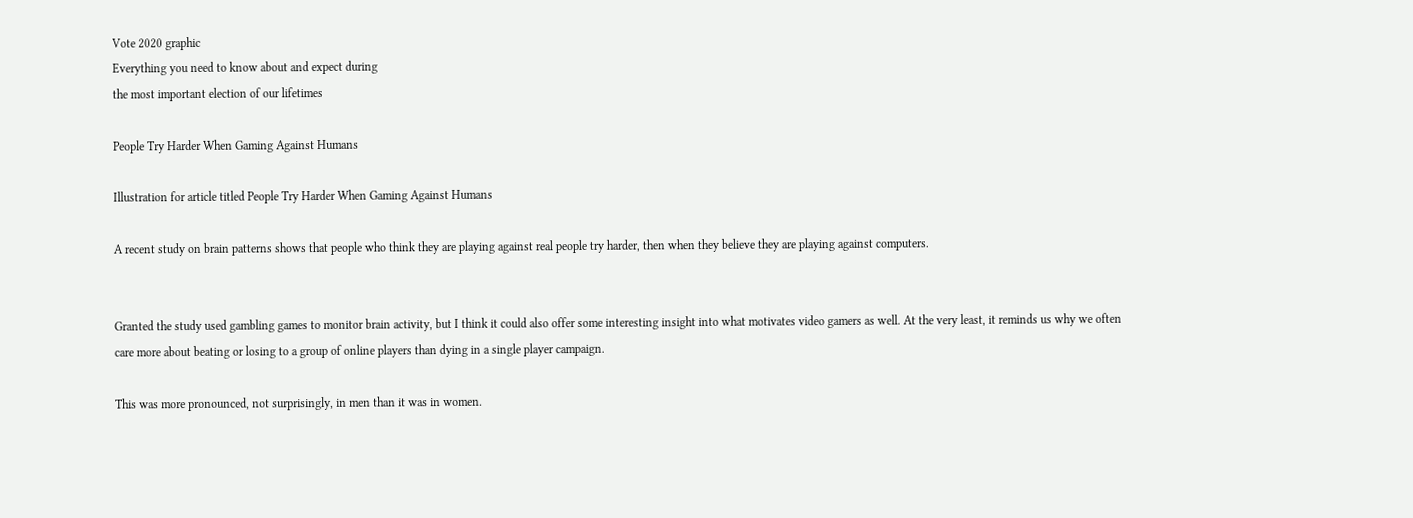Vote 2020 graphic
Everything you need to know about and expect during
the most important election of our lifetimes

People Try Harder When Gaming Against Humans

Illustration for article titled People Try Harder When Gaming Against Humans

A recent study on brain patterns shows that people who think they are playing against real people try harder, then when they believe they are playing against computers.


Granted the study used gambling games to monitor brain activity, but I think it could also offer some interesting insight into what motivates video gamers as well. At the very least, it reminds us why we often care more about beating or losing to a group of online players than dying in a single player campaign.

This was more pronounced, not surprisingly, in men than it was in women.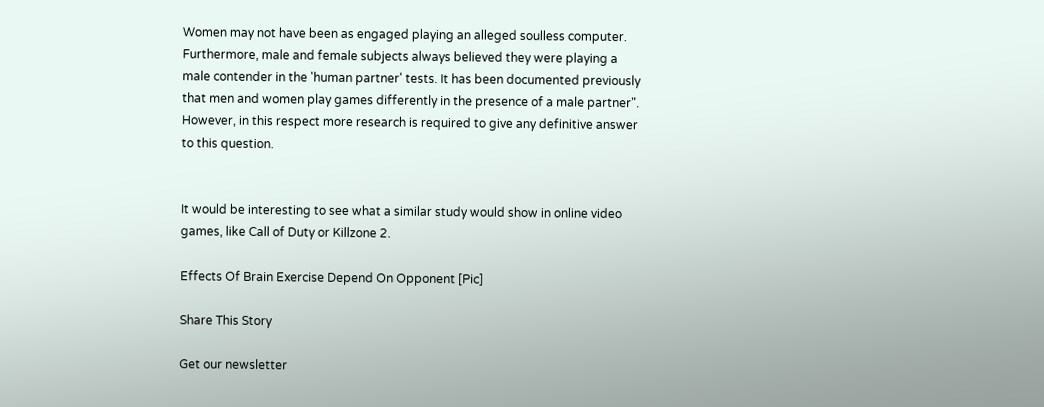Women may not have been as engaged playing an alleged soulless computer. Furthermore, male and female subjects always believed they were playing a male contender in the 'human partner' tests. It has been documented previously that men and women play games differently in the presence of a male partner". However, in this respect more research is required to give any definitive answer to this question.


It would be interesting to see what a similar study would show in online video games, like Call of Duty or Killzone 2.

Effects Of Brain Exercise Depend On Opponent [Pic]

Share This Story

Get our newsletter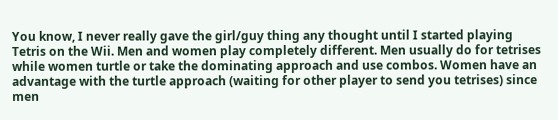You know, I never really gave the girl/guy thing any thought until I started playing Tetris on the Wii. Men and women play completely different. Men usually do for tetrises while women turtle or take the dominating approach and use combos. Women have an advantage with the turtle approach (waiting for other player to send you tetrises) since men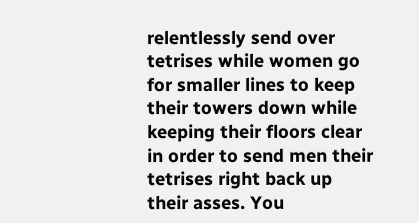relentlessly send over tetrises while women go for smaller lines to keep their towers down while keeping their floors clear in order to send men their tetrises right back up their asses. You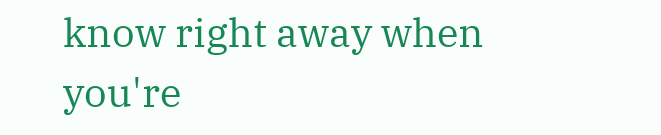know right away when you're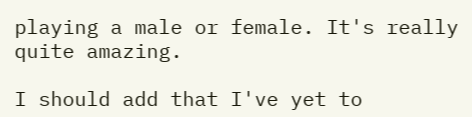playing a male or female. It's really quite amazing.

I should add that I've yet to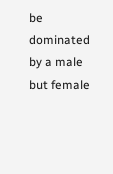be dominated by a male but female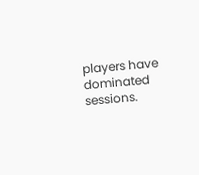players have dominated sessions.